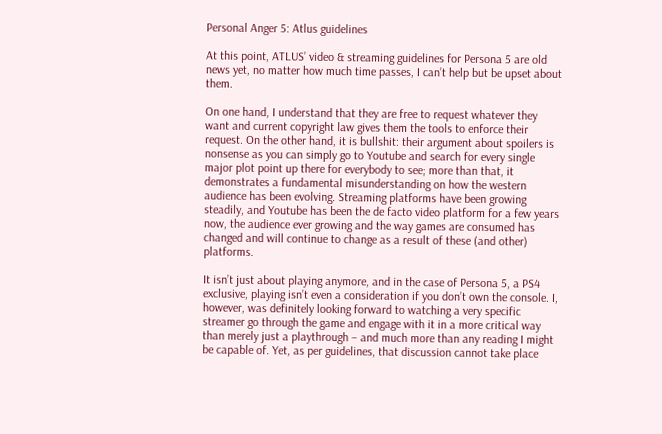Personal Anger 5: Atlus guidelines

At this point, ATLUS’ video & streaming guidelines for Persona 5 are old news yet, no matter how much time passes, I can’t help but be upset about them.

On one hand, I understand that they are free to request whatever they want and current copyright law gives them the tools to enforce their request. On the other hand, it is bullshit: their argument about spoilers is nonsense as you can simply go to Youtube and search for every single major plot point up there for everybody to see; more than that, it demonstrates a fundamental misunderstanding on how the western audience has been evolving. Streaming platforms have been growing steadily, and Youtube has been the de facto video platform for a few years now, the audience ever growing and the way games are consumed has changed and will continue to change as a result of these (and other) platforms.

It isn’t just about playing anymore, and in the case of Persona 5, a PS4 exclusive, playing isn’t even a consideration if you don’t own the console. I, however, was definitely looking forward to watching a very specific streamer go through the game and engage with it in a more critical way than merely just a playthrough – and much more than any reading I might be capable of. Yet, as per guidelines, that discussion cannot take place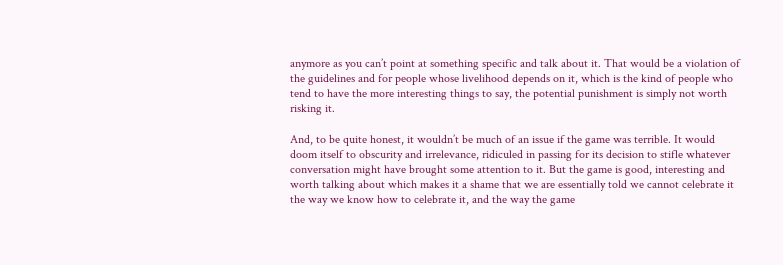anymore as you can’t point at something specific and talk about it. That would be a violation of the guidelines and for people whose livelihood depends on it, which is the kind of people who tend to have the more interesting things to say, the potential punishment is simply not worth risking it.

And, to be quite honest, it wouldn’t be much of an issue if the game was terrible. It would doom itself to obscurity and irrelevance, ridiculed in passing for its decision to stifle whatever conversation might have brought some attention to it. But the game is good, interesting and worth talking about which makes it a shame that we are essentially told we cannot celebrate it the way we know how to celebrate it, and the way the game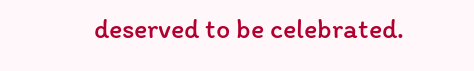deserved to be celebrated.